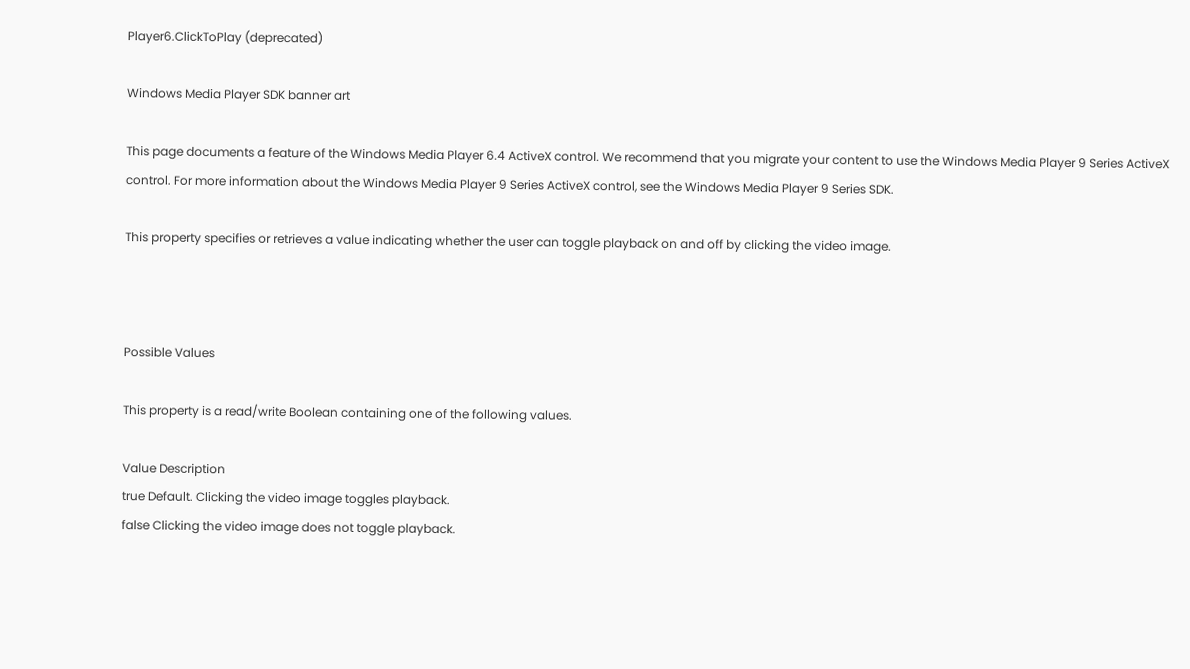Player6.ClickToPlay (deprecated)

Windows Media Player SDK banner art

This page documents a feature of the Windows Media Player 6.4 ActiveX control. We recommend that you migrate your content to use the Windows Media Player 9 Series ActiveX control. For more information about the Windows Media Player 9 Series ActiveX control, see the Windows Media Player 9 Series SDK.

This property specifies or retrieves a value indicating whether the user can toggle playback on and off by clicking the video image.



Possible Values

This property is a read/write Boolean containing one of the following values.

Value Description
true Default. Clicking the video image toggles playback.
false Clicking the video image does not toggle playback.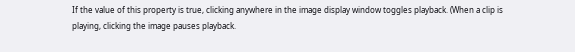If the value of this property is true, clicking anywhere in the image display window toggles playback. (When a clip is playing, clicking the image pauses playback.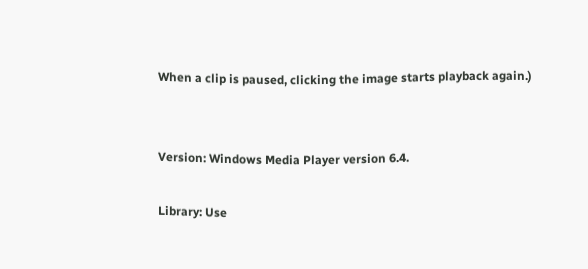When a clip is paused, clicking the image starts playback again.)


Version: Windows Media Player version 6.4.

Library: Use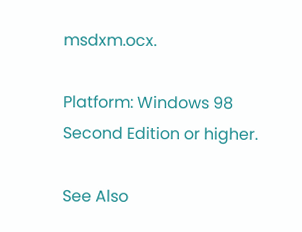msdxm.ocx.

Platform: Windows 98 Second Edition or higher.

See Also